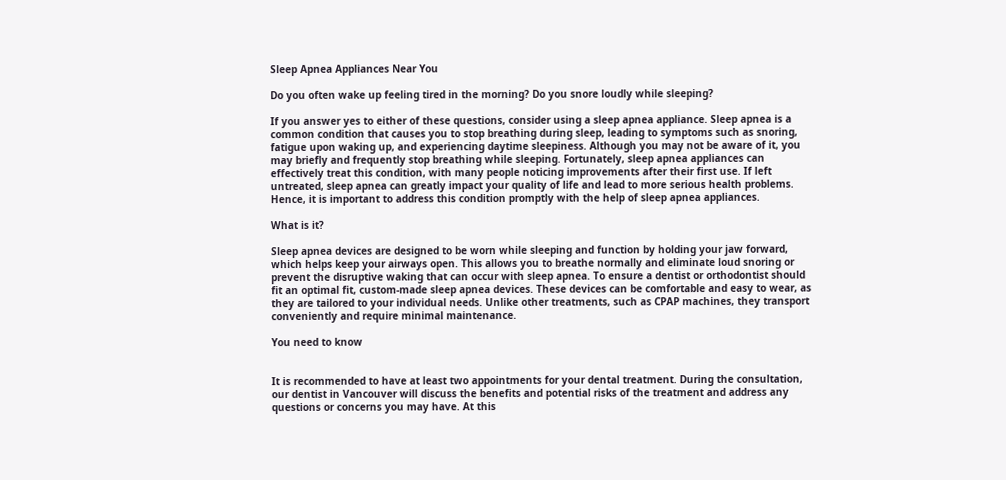Sleep Apnea Appliances Near You

Do you often wake up feeling tired in the morning? Do you snore loudly while sleeping?

If you answer yes to either of these questions, consider using a sleep apnea appliance. Sleep apnea is a common condition that causes you to stop breathing during sleep, leading to symptoms such as snoring, fatigue upon waking up, and experiencing daytime sleepiness. Although you may not be aware of it, you may briefly and frequently stop breathing while sleeping. Fortunately, sleep apnea appliances can effectively treat this condition, with many people noticing improvements after their first use. If left untreated, sleep apnea can greatly impact your quality of life and lead to more serious health problems. Hence, it is important to address this condition promptly with the help of sleep apnea appliances.

What is it?

Sleep apnea devices are designed to be worn while sleeping and function by holding your jaw forward, which helps keep your airways open. This allows you to breathe normally and eliminate loud snoring or prevent the disruptive waking that can occur with sleep apnea. To ensure a dentist or orthodontist should fit an optimal fit, custom-made sleep apnea devices. These devices can be comfortable and easy to wear, as they are tailored to your individual needs. Unlike other treatments, such as CPAP machines, they transport conveniently and require minimal maintenance.

You need to know


It is recommended to have at least two appointments for your dental treatment. During the consultation, our dentist in Vancouver will discuss the benefits and potential risks of the treatment and address any questions or concerns you may have. At this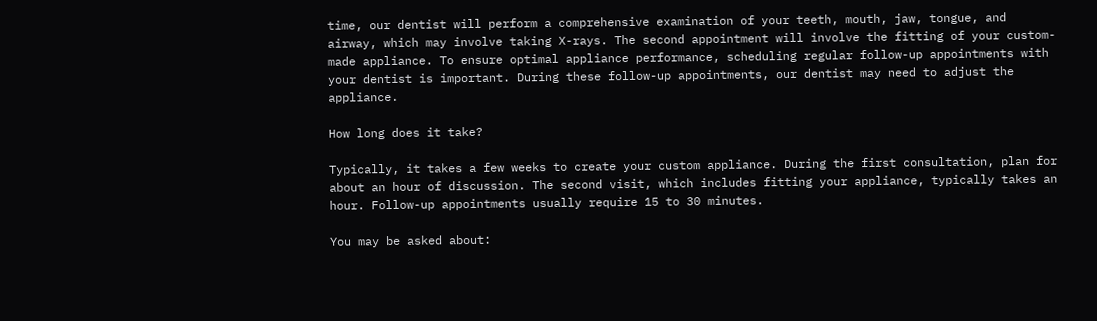time, our dentist will perform a comprehensive examination of your teeth, mouth, jaw, tongue, and airway, which may involve taking X-rays. The second appointment will involve the fitting of your custom-made appliance. To ensure optimal appliance performance, scheduling regular follow-up appointments with your dentist is important. During these follow-up appointments, our dentist may need to adjust the appliance.

How long does it take?

Typically, it takes a few weeks to create your custom appliance. During the first consultation, plan for about an hour of discussion. The second visit, which includes fitting your appliance, typically takes an hour. Follow-up appointments usually require 15 to 30 minutes.

You may be asked about: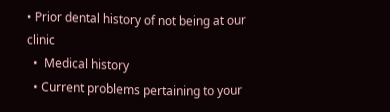• Prior dental history of not being at our clinic
  •  Medical history
  • Current problems pertaining to your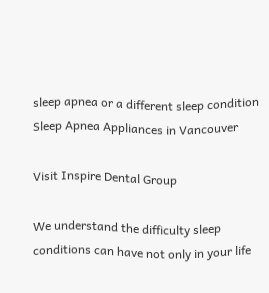sleep apnea or a different sleep condition
Sleep Apnea Appliances in Vancouver

Visit Inspire Dental Group

We understand the difficulty sleep conditions can have not only in your life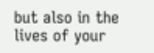but also in the lives of your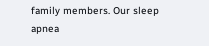family members. Our sleep apnea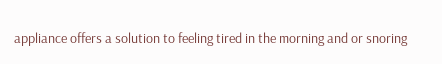appliance offers a solution to feeling tired in the morning and or snoring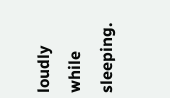loudly while sleeping.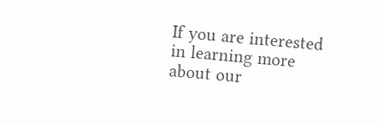If you are interested in learning more about our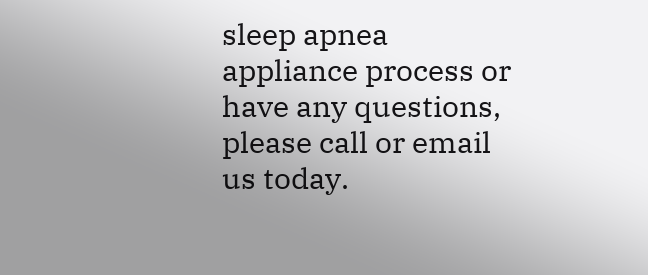sleep apnea appliance process or have any questions, please call or email us today.